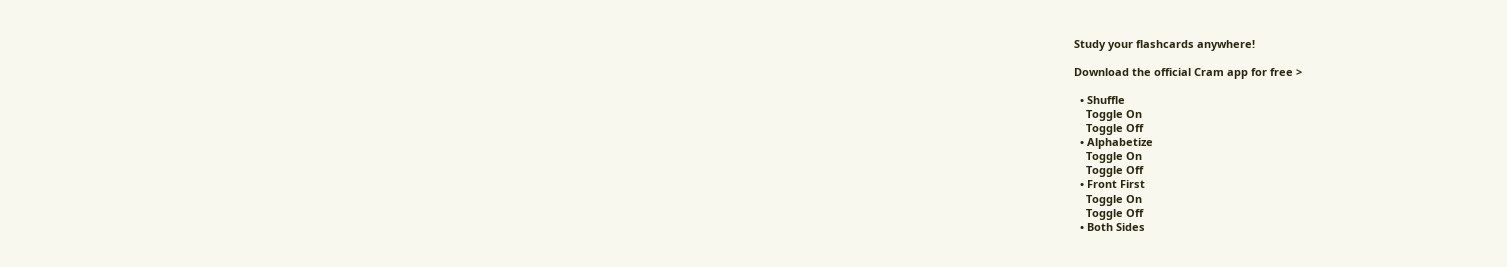Study your flashcards anywhere!

Download the official Cram app for free >

  • Shuffle
    Toggle On
    Toggle Off
  • Alphabetize
    Toggle On
    Toggle Off
  • Front First
    Toggle On
    Toggle Off
  • Both Sides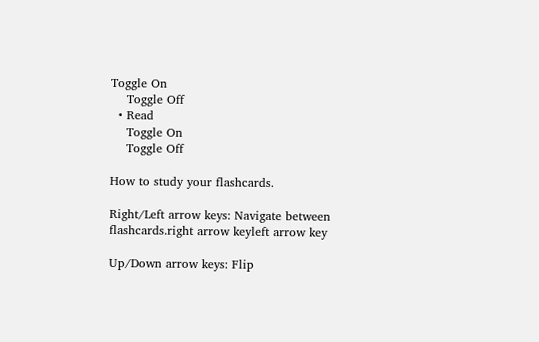Toggle On
    Toggle Off
  • Read
    Toggle On
    Toggle Off

How to study your flashcards.

Right/Left arrow keys: Navigate between flashcards.right arrow keyleft arrow key

Up/Down arrow keys: Flip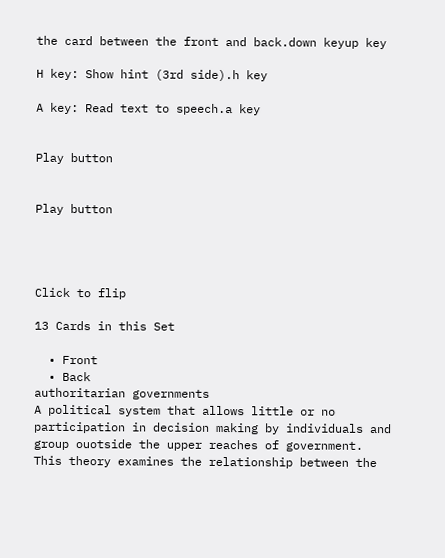the card between the front and back.down keyup key

H key: Show hint (3rd side).h key

A key: Read text to speech.a key


Play button


Play button




Click to flip

13 Cards in this Set

  • Front
  • Back
authoritarian governments
A political system that allows little or no participation in decision making by individuals and group ouotside the upper reaches of government.
This theory examines the relationship between the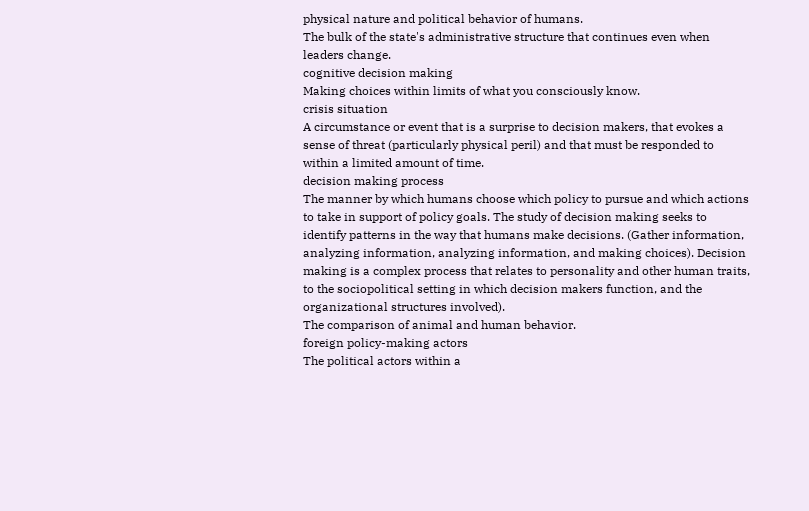physical nature and political behavior of humans.
The bulk of the state's administrative structure that continues even when leaders change.
cognitive decision making
Making choices within limits of what you consciously know.
crisis situation
A circumstance or event that is a surprise to decision makers, that evokes a sense of threat (particularly physical peril) and that must be responded to within a limited amount of time.
decision making process
The manner by which humans choose which policy to pursue and which actions to take in support of policy goals. The study of decision making seeks to identify patterns in the way that humans make decisions. (Gather information, analyzing information, analyzing information, and making choices). Decision making is a complex process that relates to personality and other human traits, to the sociopolitical setting in which decision makers function, and the organizational structures involved).
The comparison of animal and human behavior.
foreign policy-making actors
The political actors within a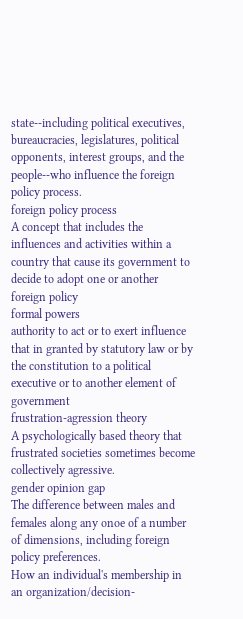state--including political executives, bureaucracies, legislatures, political opponents, interest groups, and the people--who influence the foreign policy process.
foreign policy process
A concept that includes the influences and activities within a country that cause its government to decide to adopt one or another foreign policy
formal powers
authority to act or to exert influence that in granted by statutory law or by the constitution to a political executive or to another element of government
frustration-agression theory
A psychologically based theory that frustrated societies sometimes become collectively agressive.
gender opinion gap
The difference between males and females along any onoe of a number of dimensions, including foreign policy preferences.
How an individual's membership in an organization/decision-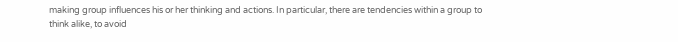making group influences his or her thinking and actions. In particular, there are tendencies within a group to think alike, to avoid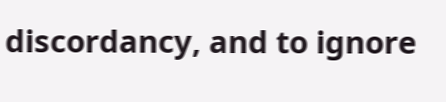discordancy, and to ignore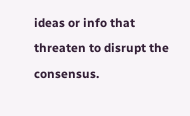ideas or info that threaten to disrupt the consensus.